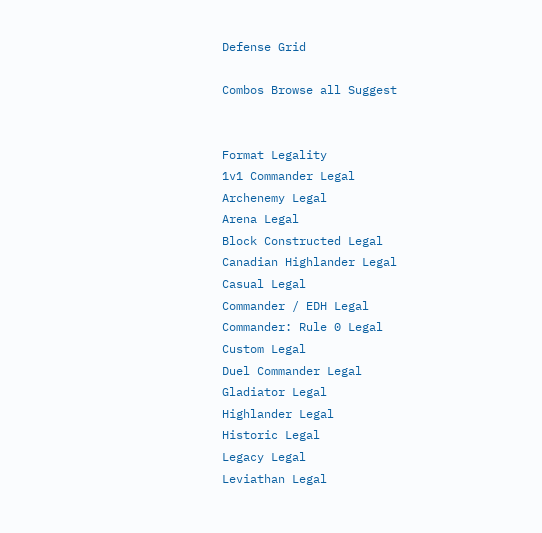Defense Grid

Combos Browse all Suggest


Format Legality
1v1 Commander Legal
Archenemy Legal
Arena Legal
Block Constructed Legal
Canadian Highlander Legal
Casual Legal
Commander / EDH Legal
Commander: Rule 0 Legal
Custom Legal
Duel Commander Legal
Gladiator Legal
Highlander Legal
Historic Legal
Legacy Legal
Leviathan Legal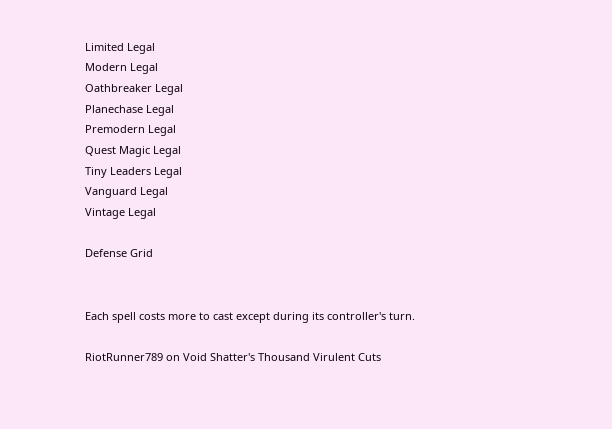Limited Legal
Modern Legal
Oathbreaker Legal
Planechase Legal
Premodern Legal
Quest Magic Legal
Tiny Leaders Legal
Vanguard Legal
Vintage Legal

Defense Grid


Each spell costs more to cast except during its controller's turn.

RiotRunner789 on Void Shatter's Thousand Virulent Cuts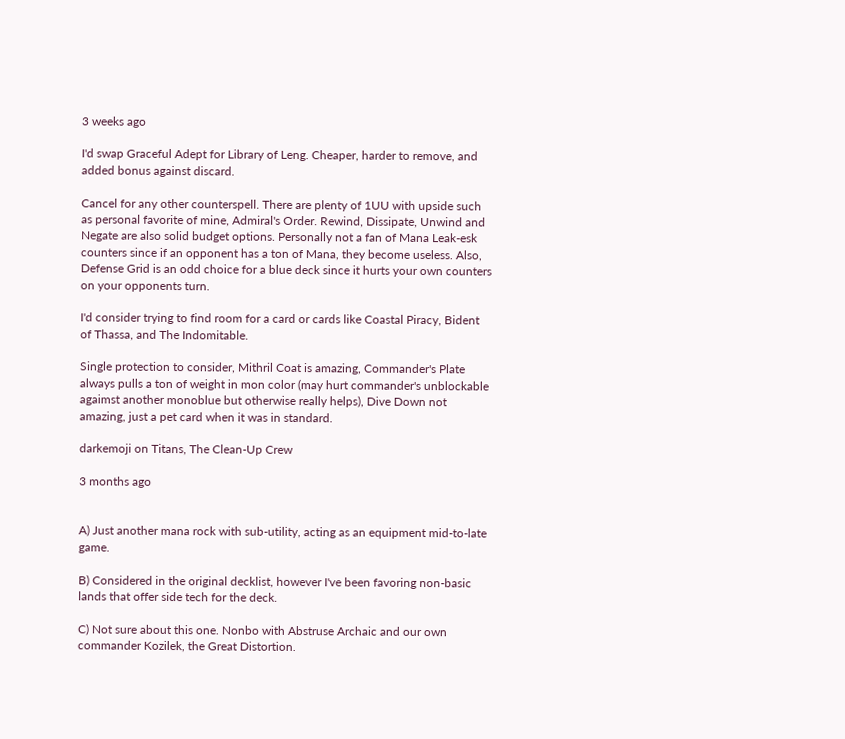3 weeks ago

I'd swap Graceful Adept for Library of Leng. Cheaper, harder to remove, and added bonus against discard.

Cancel for any other counterspell. There are plenty of 1UU with upside such as personal favorite of mine, Admiral's Order. Rewind, Dissipate, Unwind and Negate are also solid budget options. Personally not a fan of Mana Leak-esk counters since if an opponent has a ton of Mana, they become useless. Also, Defense Grid is an odd choice for a blue deck since it hurts your own counters on your opponents turn.

I'd consider trying to find room for a card or cards like Coastal Piracy, Bident of Thassa, and The Indomitable.

Single protection to consider, Mithril Coat is amazing, Commander's Plate always pulls a ton of weight in mon color (may hurt commander's unblockable agaimst another monoblue but otherwise really helps), Dive Down not amazing, just a pet card when it was in standard.

darkemoji on Titans, The Clean-Up Crew

3 months ago


A) Just another mana rock with sub-utility, acting as an equipment mid-to-late game.

B) Considered in the original decklist, however I've been favoring non-basic lands that offer side tech for the deck.

C) Not sure about this one. Nonbo with Abstruse Archaic and our own commander Kozilek, the Great Distortion.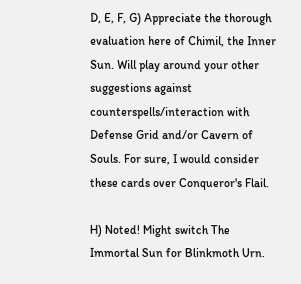D, E, F, G) Appreciate the thorough evaluation here of Chimil, the Inner Sun. Will play around your other suggestions against counterspells/interaction with Defense Grid and/or Cavern of Souls. For sure, I would consider these cards over Conqueror's Flail.

H) Noted! Might switch The Immortal Sun for Blinkmoth Urn.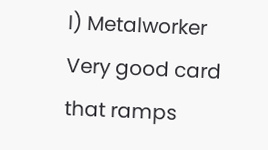I) Metalworker Very good card that ramps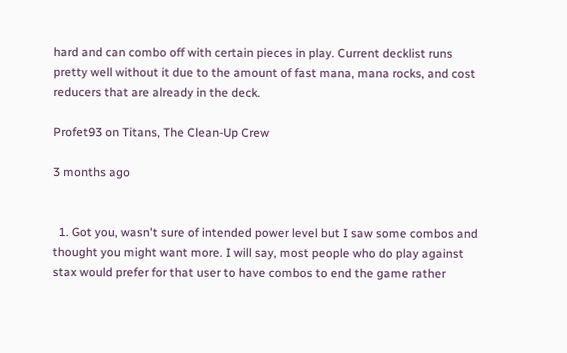hard and can combo off with certain pieces in play. Current decklist runs pretty well without it due to the amount of fast mana, mana rocks, and cost reducers that are already in the deck.

Profet93 on Titans, The Clean-Up Crew

3 months ago


  1. Got you, wasn't sure of intended power level but I saw some combos and thought you might want more. I will say, most people who do play against stax would prefer for that user to have combos to end the game rather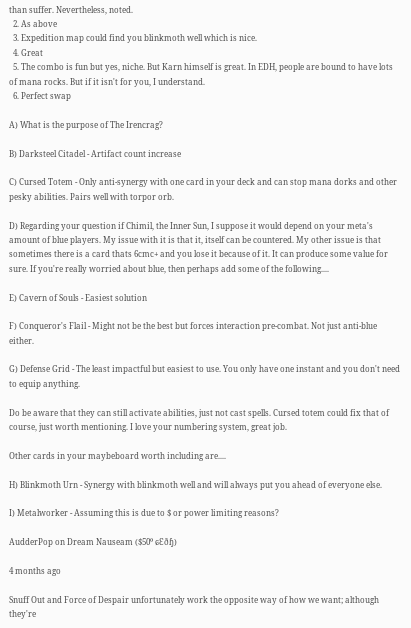than suffer. Nevertheless, noted.
  2. As above
  3. Expedition map could find you blinkmoth well which is nice.
  4. Great
  5. The combo is fun but yes, niche. But Karn himself is great. In EDH, people are bound to have lots of mana rocks. But if it isn't for you, I understand.
  6. Perfect swap

A) What is the purpose of The Irencrag?

B) Darksteel Citadel - Artifact count increase

C) Cursed Totem - Only anti-synergy with one card in your deck and can stop mana dorks and other pesky abilities. Pairs well with torpor orb.

D) Regarding your question if Chimil, the Inner Sun, I suppose it would depend on your meta's amount of blue players. My issue with it is that it, itself can be countered. My other issue is that sometimes there is a card thats 6cmc+ and you lose it because of it. It can produce some value for sure. If you're really worried about blue, then perhaps add some of the following....

E) Cavern of Souls - Easiest solution

F) Conqueror's Flail - Might not be the best but forces interaction pre-combat. Not just anti-blue either.

G) Defense Grid - The least impactful but easiest to use. You only have one instant and you don't need to equip anything.

Do be aware that they can still activate abilities, just not cast spells. Cursed totem could fix that of course, just worth mentioning. I love your numbering system, great job.

Other cards in your maybeboard worth including are....

H) Blinkmoth Urn - Synergy with blinkmoth well and will always put you ahead of everyone else.

I) Metalworker - Assuming this is due to $ or power limiting reasons?

AudderPop on Dream Nauseam ($50⁰ ɕƐðɧ)

4 months ago

Snuff Out and Force of Despair unfortunately work the opposite way of how we want; although they're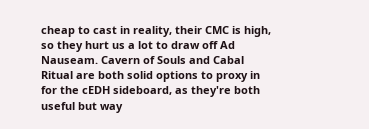cheap to cast in reality, their CMC is high, so they hurt us a lot to draw off Ad Nauseam. Cavern of Souls and Cabal Ritual are both solid options to proxy in for the cEDH sideboard, as they're both useful but way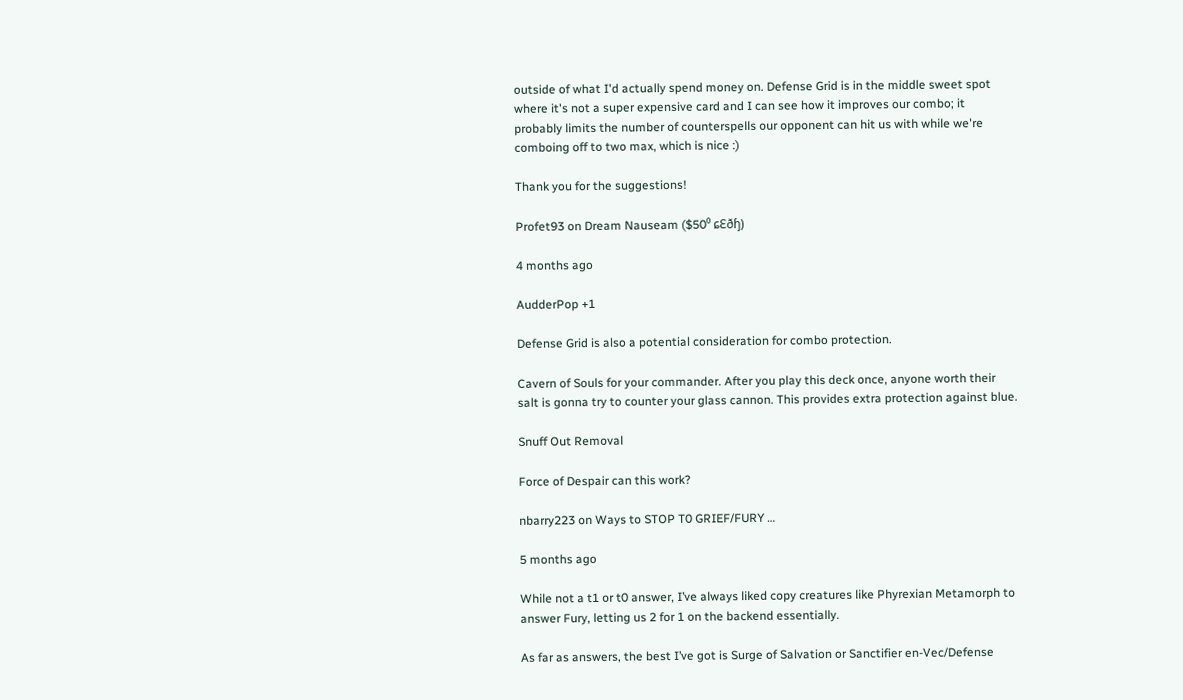outside of what I'd actually spend money on. Defense Grid is in the middle sweet spot where it's not a super expensive card and I can see how it improves our combo; it probably limits the number of counterspells our opponent can hit us with while we're comboing off to two max, which is nice :)

Thank you for the suggestions!

Profet93 on Dream Nauseam ($50⁰ ɕƐðɧ)

4 months ago

AudderPop +1

Defense Grid is also a potential consideration for combo protection.

Cavern of Souls for your commander. After you play this deck once, anyone worth their salt is gonna try to counter your glass cannon. This provides extra protection against blue.

Snuff Out Removal

Force of Despair can this work?

nbarry223 on Ways to STOP T0 GRIEF/FURY …

5 months ago

While not a t1 or t0 answer, I’ve always liked copy creatures like Phyrexian Metamorph to answer Fury, letting us 2 for 1 on the backend essentially.

As far as answers, the best I’ve got is Surge of Salvation or Sanctifier en-Vec/Defense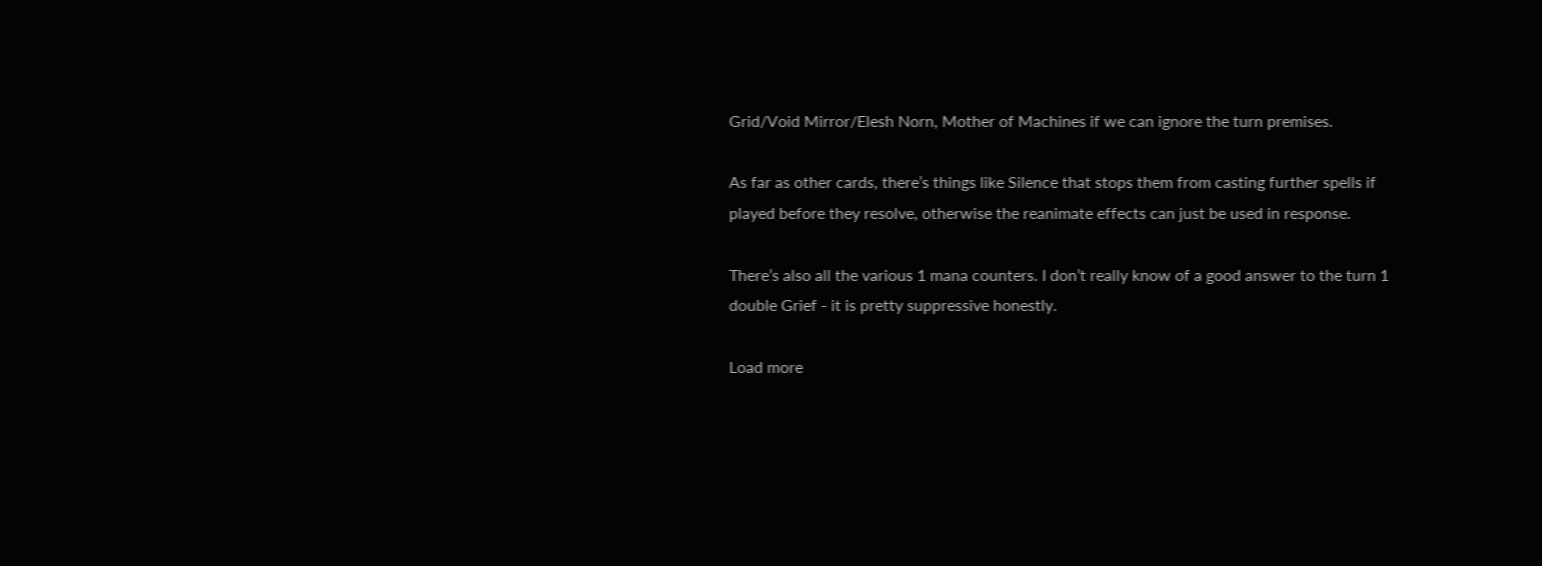Grid/Void Mirror/Elesh Norn, Mother of Machines if we can ignore the turn premises.

As far as other cards, there’s things like Silence that stops them from casting further spells if played before they resolve, otherwise the reanimate effects can just be used in response.

There’s also all the various 1 mana counters. I don’t really know of a good answer to the turn 1 double Grief - it is pretty suppressive honestly.

Load more